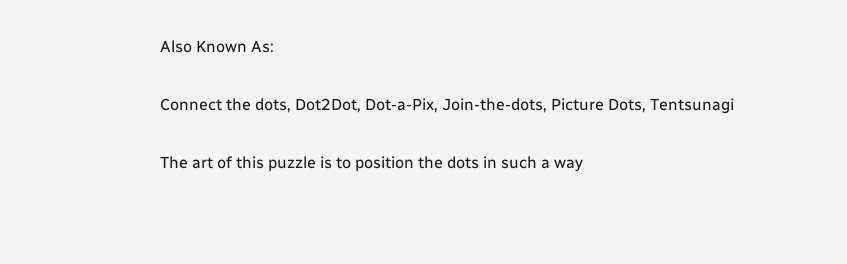Also Known As:

Connect the dots, Dot2Dot, Dot-a-Pix, Join-the-dots, Picture Dots, Tentsunagi

The art of this puzzle is to position the dots in such a way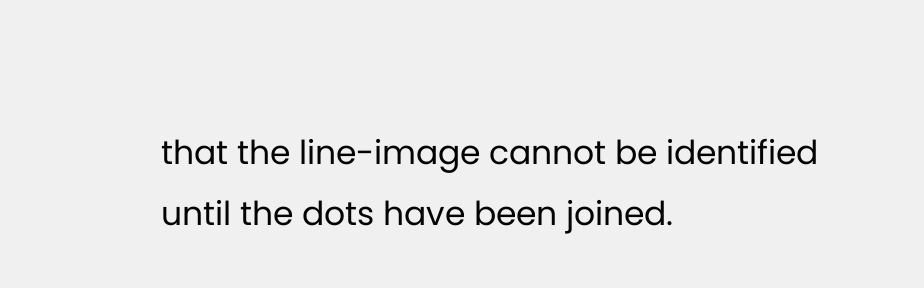that the line-image cannot be identified until the dots have been joined.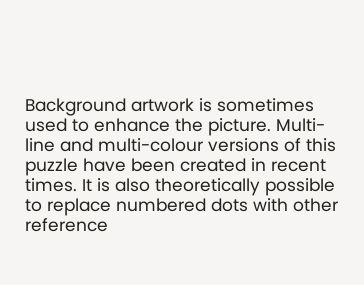Background artwork is sometimes used to enhance the picture. Multi-line and multi-colour versions of this puzzle have been created in recent times. It is also theoretically possible to replace numbered dots with other reference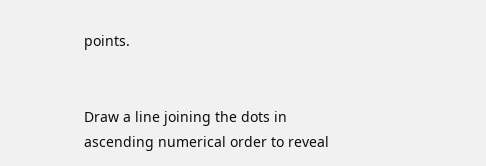points.


Draw a line joining the dots in ascending numerical order to reveal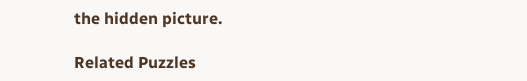the hidden picture.

Related Puzzles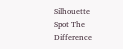Silhouette Spot The Difference